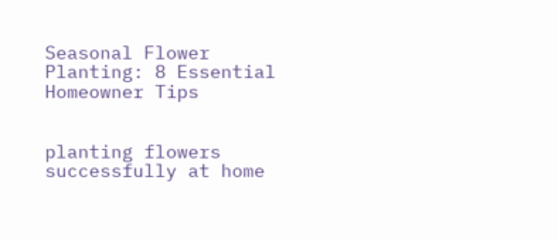Seasonal Flower Planting: 8 Essential Homeowner Tips


planting flowers successfully at home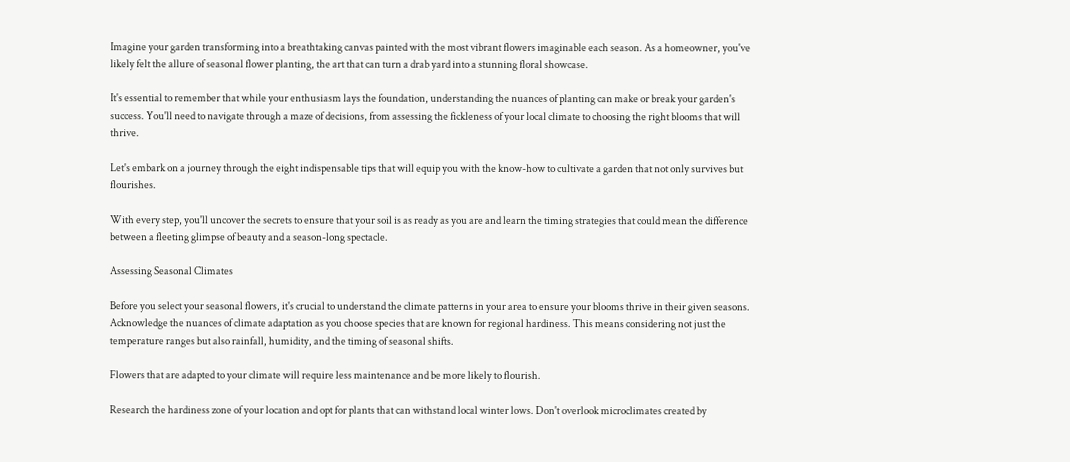Imagine your garden transforming into a breathtaking canvas painted with the most vibrant flowers imaginable each season. As a homeowner, you've likely felt the allure of seasonal flower planting, the art that can turn a drab yard into a stunning floral showcase.

It's essential to remember that while your enthusiasm lays the foundation, understanding the nuances of planting can make or break your garden's success. You'll need to navigate through a maze of decisions, from assessing the fickleness of your local climate to choosing the right blooms that will thrive.

Let's embark on a journey through the eight indispensable tips that will equip you with the know-how to cultivate a garden that not only survives but flourishes.

With every step, you'll uncover the secrets to ensure that your soil is as ready as you are and learn the timing strategies that could mean the difference between a fleeting glimpse of beauty and a season-long spectacle.

Assessing Seasonal Climates

Before you select your seasonal flowers, it's crucial to understand the climate patterns in your area to ensure your blooms thrive in their given seasons. Acknowledge the nuances of climate adaptation as you choose species that are known for regional hardiness. This means considering not just the temperature ranges but also rainfall, humidity, and the timing of seasonal shifts.

Flowers that are adapted to your climate will require less maintenance and be more likely to flourish.

Research the hardiness zone of your location and opt for plants that can withstand local winter lows. Don't overlook microclimates created by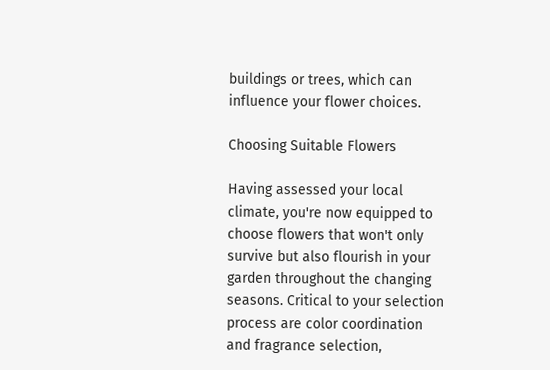buildings or trees, which can influence your flower choices.

Choosing Suitable Flowers

Having assessed your local climate, you're now equipped to choose flowers that won't only survive but also flourish in your garden throughout the changing seasons. Critical to your selection process are color coordination and fragrance selection,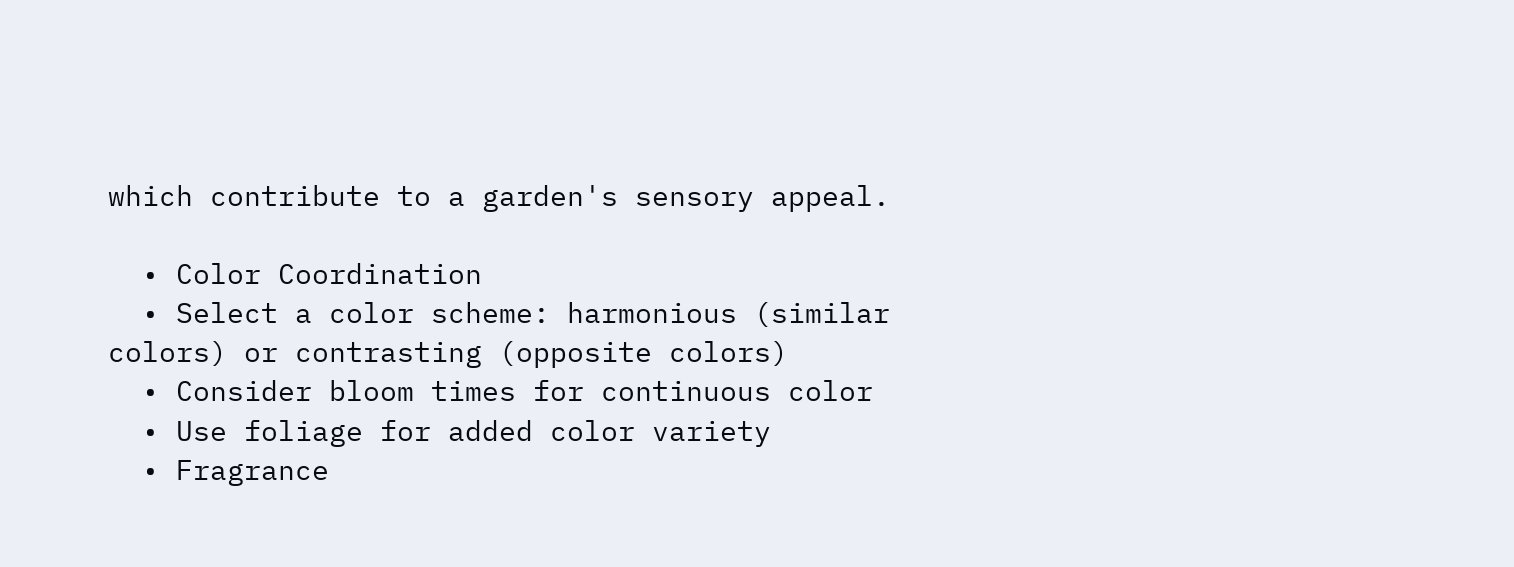which contribute to a garden's sensory appeal.

  • Color Coordination
  • Select a color scheme: harmonious (similar colors) or contrasting (opposite colors)
  • Consider bloom times for continuous color
  • Use foliage for added color variety
  • Fragrance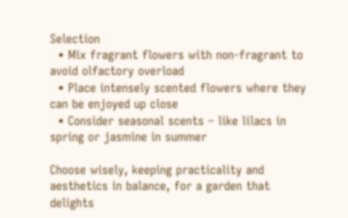Selection
  • Mix fragrant flowers with non-fragrant to avoid olfactory overload
  • Place intensely scented flowers where they can be enjoyed up close
  • Consider seasonal scents – like lilacs in spring or jasmine in summer

Choose wisely, keeping practicality and aesthetics in balance, for a garden that delights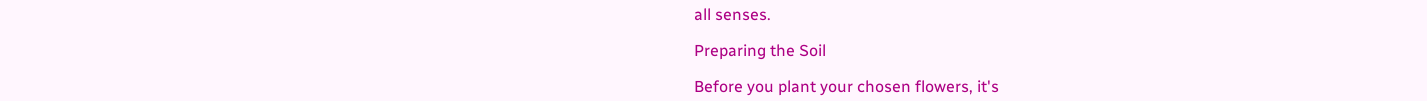all senses.

Preparing the Soil

Before you plant your chosen flowers, it's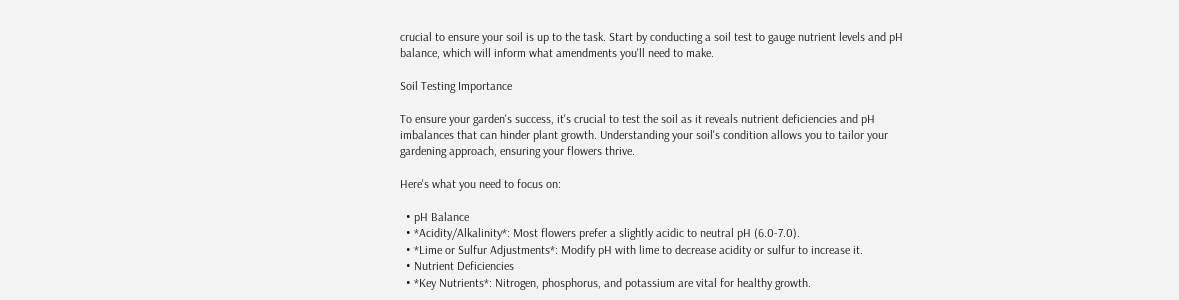crucial to ensure your soil is up to the task. Start by conducting a soil test to gauge nutrient levels and pH balance, which will inform what amendments you'll need to make.

Soil Testing Importance

To ensure your garden's success, it's crucial to test the soil as it reveals nutrient deficiencies and pH imbalances that can hinder plant growth. Understanding your soil's condition allows you to tailor your gardening approach, ensuring your flowers thrive.

Here's what you need to focus on:

  • pH Balance
  • *Acidity/Alkalinity*: Most flowers prefer a slightly acidic to neutral pH (6.0-7.0).
  • *Lime or Sulfur Adjustments*: Modify pH with lime to decrease acidity or sulfur to increase it.
  • Nutrient Deficiencies
  • *Key Nutrients*: Nitrogen, phosphorus, and potassium are vital for healthy growth.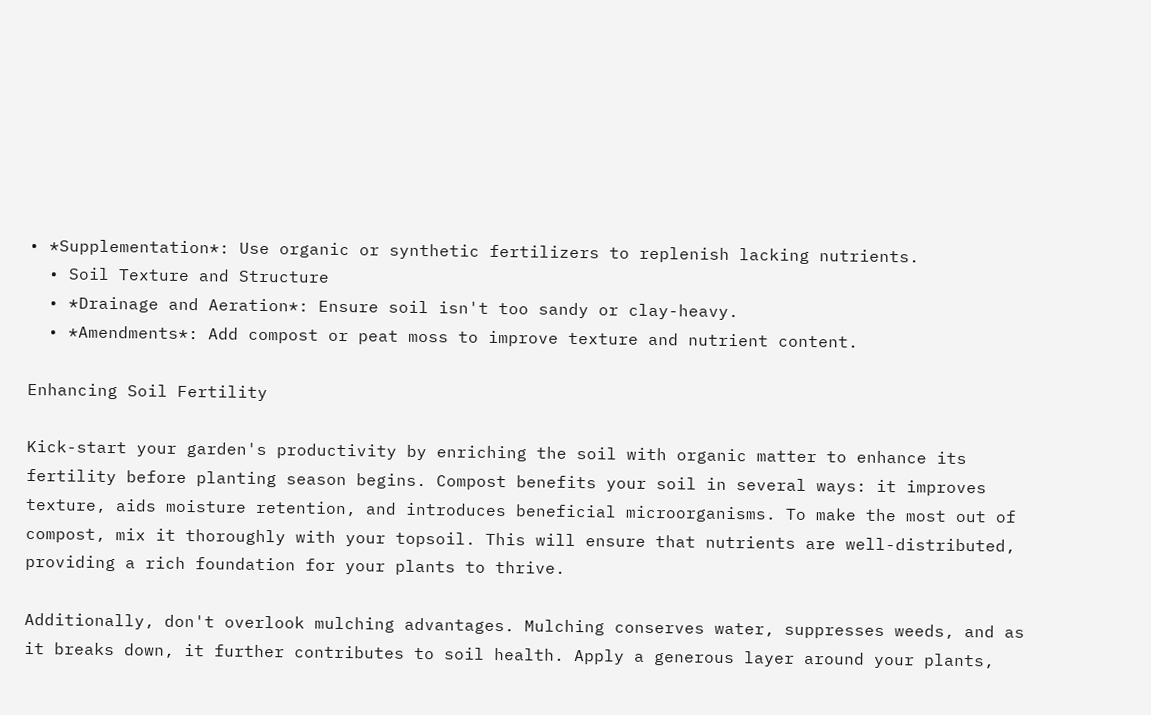• *Supplementation*: Use organic or synthetic fertilizers to replenish lacking nutrients.
  • Soil Texture and Structure
  • *Drainage and Aeration*: Ensure soil isn't too sandy or clay-heavy.
  • *Amendments*: Add compost or peat moss to improve texture and nutrient content.

Enhancing Soil Fertility

Kick-start your garden's productivity by enriching the soil with organic matter to enhance its fertility before planting season begins. Compost benefits your soil in several ways: it improves texture, aids moisture retention, and introduces beneficial microorganisms. To make the most out of compost, mix it thoroughly with your topsoil. This will ensure that nutrients are well-distributed, providing a rich foundation for your plants to thrive.

Additionally, don't overlook mulching advantages. Mulching conserves water, suppresses weeds, and as it breaks down, it further contributes to soil health. Apply a generous layer around your plants,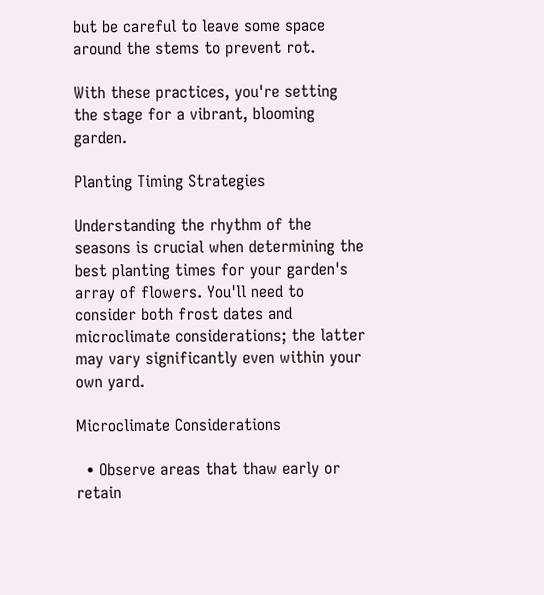but be careful to leave some space around the stems to prevent rot.

With these practices, you're setting the stage for a vibrant, blooming garden.

Planting Timing Strategies

Understanding the rhythm of the seasons is crucial when determining the best planting times for your garden's array of flowers. You'll need to consider both frost dates and microclimate considerations; the latter may vary significantly even within your own yard.

Microclimate Considerations

  • Observe areas that thaw early or retain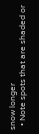snow longer
  • Note spots that are shaded or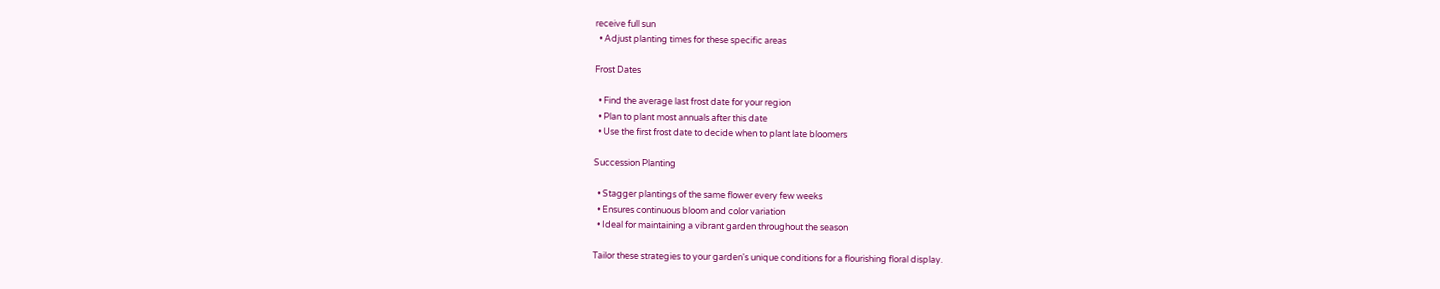receive full sun
  • Adjust planting times for these specific areas

Frost Dates

  • Find the average last frost date for your region
  • Plan to plant most annuals after this date
  • Use the first frost date to decide when to plant late bloomers

Succession Planting

  • Stagger plantings of the same flower every few weeks
  • Ensures continuous bloom and color variation
  • Ideal for maintaining a vibrant garden throughout the season

Tailor these strategies to your garden's unique conditions for a flourishing floral display.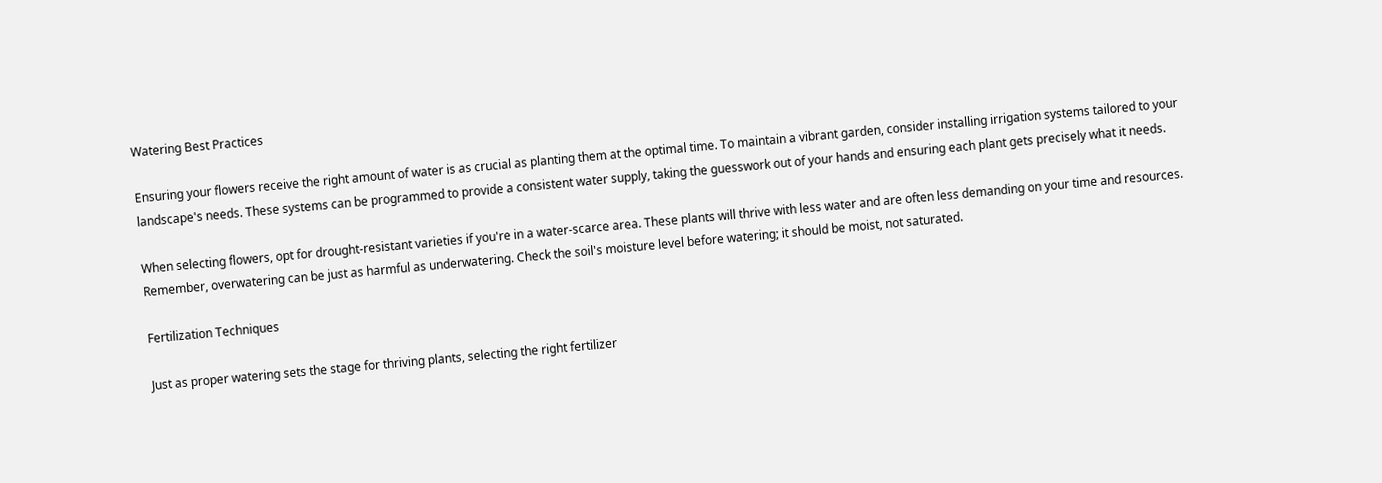Watering Best Practices

Ensuring your flowers receive the right amount of water is as crucial as planting them at the optimal time. To maintain a vibrant garden, consider installing irrigation systems tailored to your landscape's needs. These systems can be programmed to provide a consistent water supply, taking the guesswork out of your hands and ensuring each plant gets precisely what it needs.

When selecting flowers, opt for drought-resistant varieties if you're in a water-scarce area. These plants will thrive with less water and are often less demanding on your time and resources. Remember, overwatering can be just as harmful as underwatering. Check the soil's moisture level before watering; it should be moist, not saturated.

Fertilization Techniques

Just as proper watering sets the stage for thriving plants, selecting the right fertilizer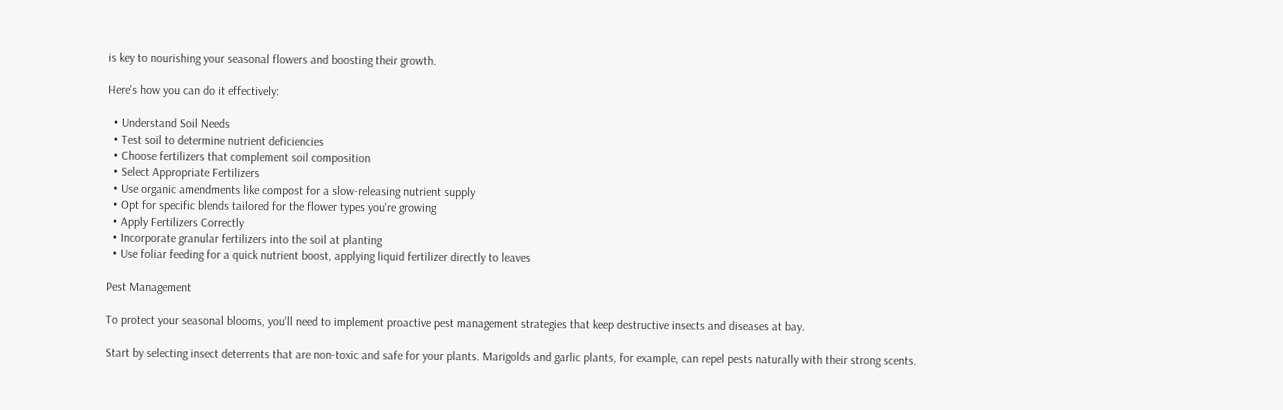is key to nourishing your seasonal flowers and boosting their growth.

Here's how you can do it effectively:

  • Understand Soil Needs
  • Test soil to determine nutrient deficiencies
  • Choose fertilizers that complement soil composition
  • Select Appropriate Fertilizers
  • Use organic amendments like compost for a slow-releasing nutrient supply
  • Opt for specific blends tailored for the flower types you're growing
  • Apply Fertilizers Correctly
  • Incorporate granular fertilizers into the soil at planting
  • Use foliar feeding for a quick nutrient boost, applying liquid fertilizer directly to leaves

Pest Management

To protect your seasonal blooms, you'll need to implement proactive pest management strategies that keep destructive insects and diseases at bay.

Start by selecting insect deterrents that are non-toxic and safe for your plants. Marigolds and garlic plants, for example, can repel pests naturally with their strong scents.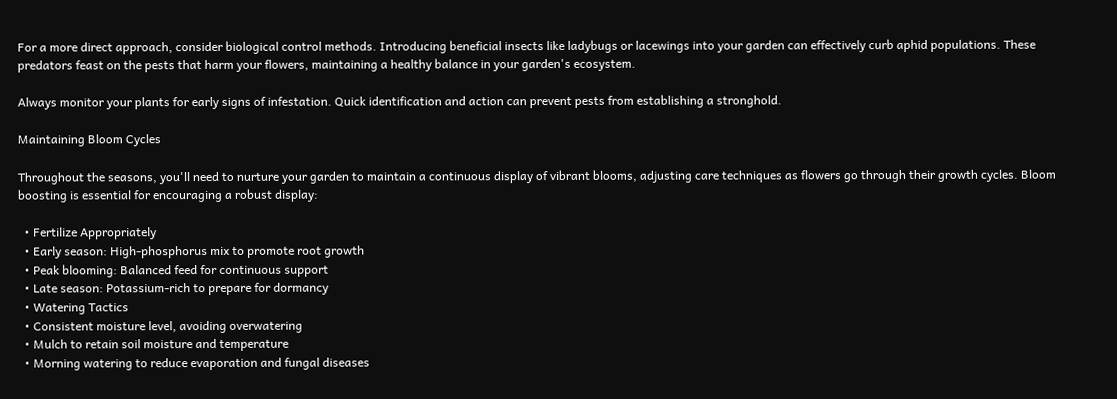For a more direct approach, consider biological control methods. Introducing beneficial insects like ladybugs or lacewings into your garden can effectively curb aphid populations. These predators feast on the pests that harm your flowers, maintaining a healthy balance in your garden's ecosystem.

Always monitor your plants for early signs of infestation. Quick identification and action can prevent pests from establishing a stronghold.

Maintaining Bloom Cycles

Throughout the seasons, you'll need to nurture your garden to maintain a continuous display of vibrant blooms, adjusting care techniques as flowers go through their growth cycles. Bloom boosting is essential for encouraging a robust display:

  • Fertilize Appropriately
  • Early season: High-phosphorus mix to promote root growth
  • Peak blooming: Balanced feed for continuous support
  • Late season: Potassium-rich to prepare for dormancy
  • Watering Tactics
  • Consistent moisture level, avoiding overwatering
  • Mulch to retain soil moisture and temperature
  • Morning watering to reduce evaporation and fungal diseases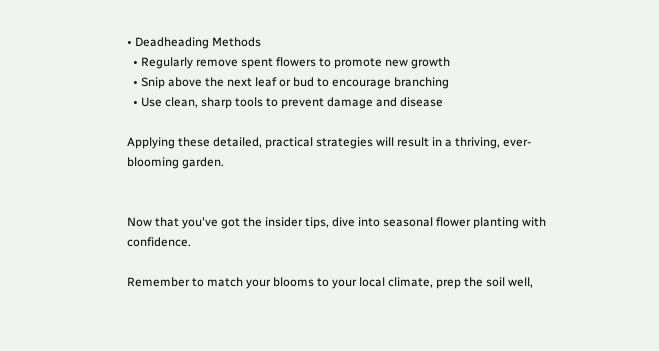• Deadheading Methods
  • Regularly remove spent flowers to promote new growth
  • Snip above the next leaf or bud to encourage branching
  • Use clean, sharp tools to prevent damage and disease

Applying these detailed, practical strategies will result in a thriving, ever-blooming garden.


Now that you've got the insider tips, dive into seasonal flower planting with confidence.

Remember to match your blooms to your local climate, prep the soil well,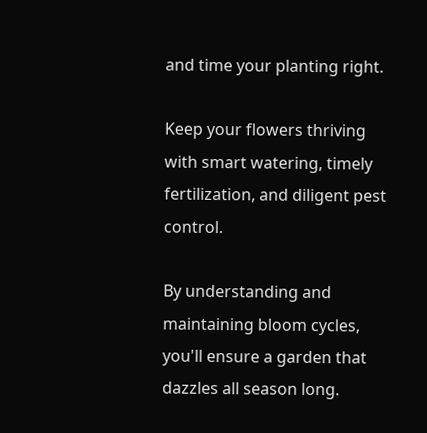and time your planting right.

Keep your flowers thriving with smart watering, timely fertilization, and diligent pest control.

By understanding and maintaining bloom cycles, you'll ensure a garden that dazzles all season long.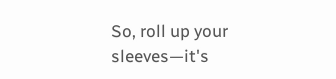So, roll up your sleeves—it's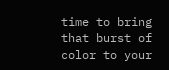time to bring that burst of color to your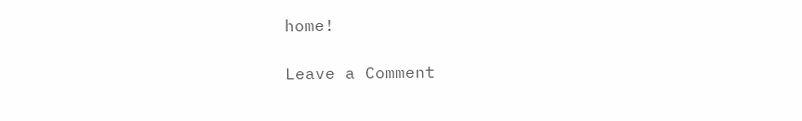home!

Leave a Comment